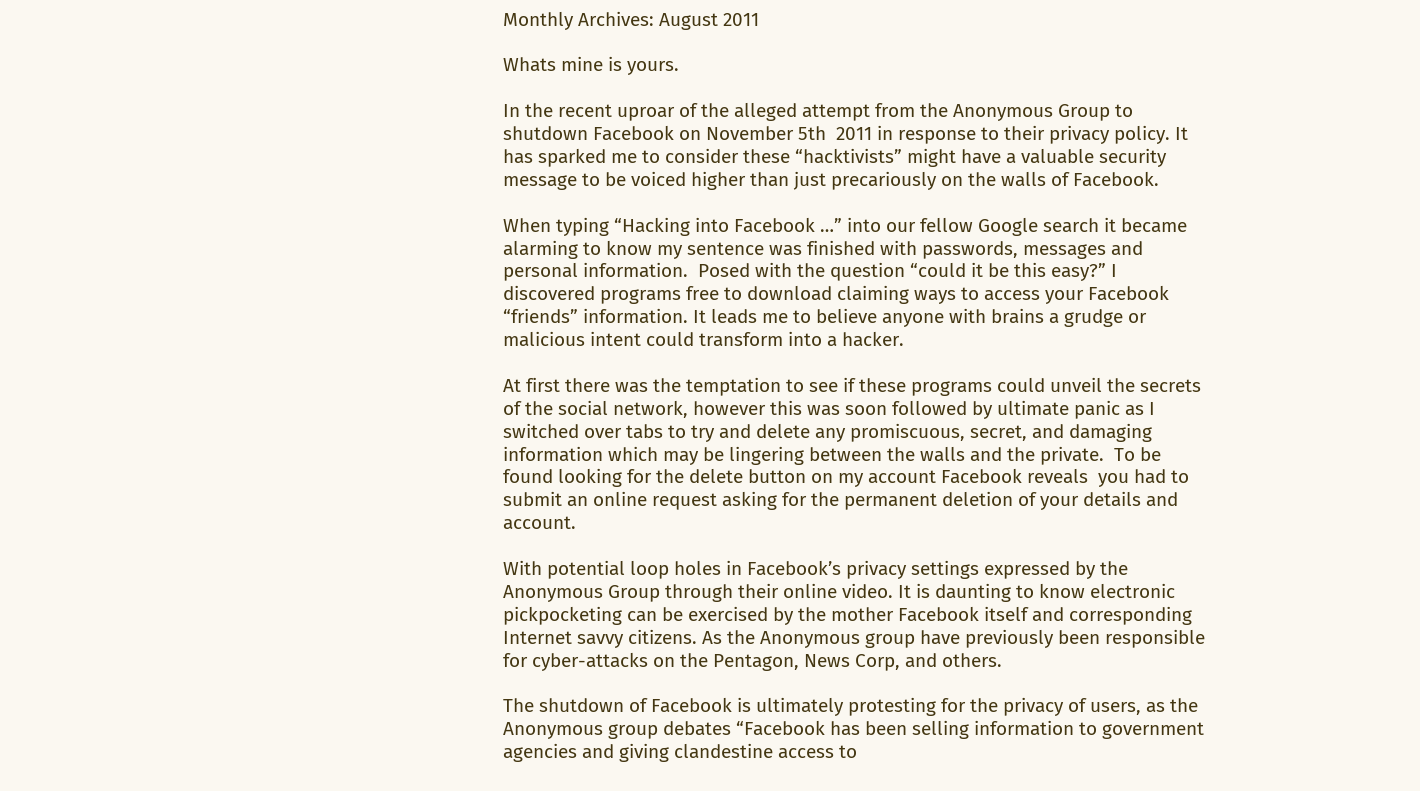Monthly Archives: August 2011

Whats mine is yours.

In the recent uproar of the alleged attempt from the Anonymous Group to shutdown Facebook on November 5th  2011 in response to their privacy policy. It has sparked me to consider these “hacktivists” might have a valuable security message to be voiced higher than just precariously on the walls of Facebook.

When typing “Hacking into Facebook …” into our fellow Google search it became alarming to know my sentence was finished with passwords, messages and personal information.  Posed with the question “could it be this easy?” I discovered programs free to download claiming ways to access your Facebook “friends” information. It leads me to believe anyone with brains a grudge or malicious intent could transform into a hacker.

At first there was the temptation to see if these programs could unveil the secrets of the social network, however this was soon followed by ultimate panic as I switched over tabs to try and delete any promiscuous, secret, and damaging information which may be lingering between the walls and the private.  To be found looking for the delete button on my account Facebook reveals  you had to submit an online request asking for the permanent deletion of your details and account.

With potential loop holes in Facebook’s privacy settings expressed by the Anonymous Group through their online video. It is daunting to know electronic pickpocketing can be exercised by the mother Facebook itself and corresponding Internet savvy citizens. As the Anonymous group have previously been responsible for cyber-attacks on the Pentagon, News Corp, and others.

The shutdown of Facebook is ultimately protesting for the privacy of users, as the Anonymous group debates “Facebook has been selling information to government agencies and giving clandestine access to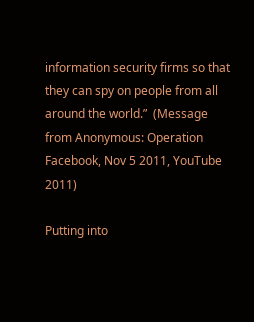information security firms so that they can spy on people from all around the world.”  (Message from Anonymous: Operation Facebook, Nov 5 2011, YouTube 2011)

Putting into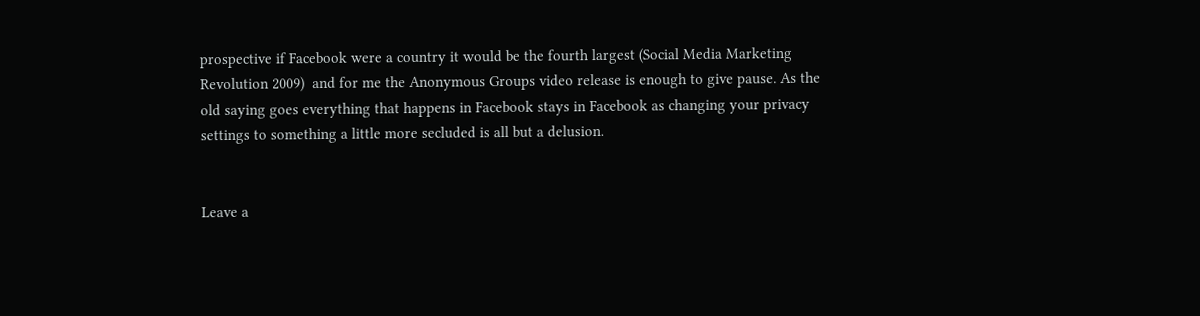prospective if Facebook were a country it would be the fourth largest (Social Media Marketing Revolution 2009)  and for me the Anonymous Groups video release is enough to give pause. As the old saying goes everything that happens in Facebook stays in Facebook as changing your privacy settings to something a little more secluded is all but a delusion.


Leave a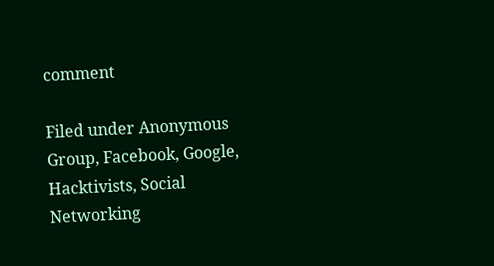comment

Filed under Anonymous Group, Facebook, Google, Hacktivists, Social Networking